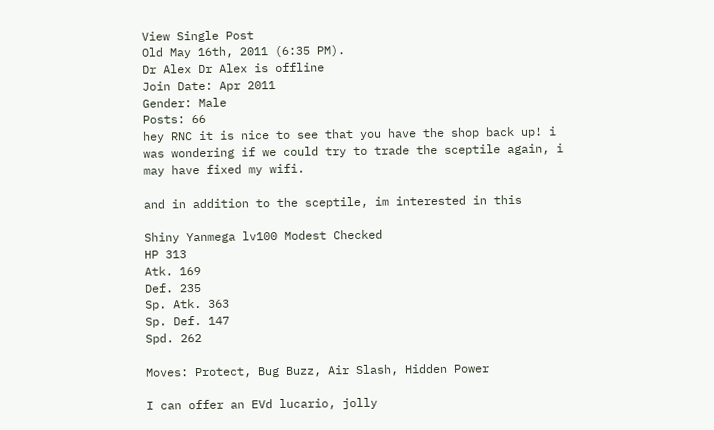View Single Post
Old May 16th, 2011 (6:35 PM).
Dr Alex Dr Alex is offline
Join Date: Apr 2011
Gender: Male
Posts: 66
hey RNC it is nice to see that you have the shop back up! i was wondering if we could try to trade the sceptile again, i may have fixed my wifi.

and in addition to the sceptile, im interested in this

Shiny Yanmega lv100 Modest Checked
HP 313
Atk. 169
Def. 235
Sp. Atk. 363
Sp. Def. 147
Spd. 262

Moves: Protect, Bug Buzz, Air Slash, Hidden Power

I can offer an EVd lucario, jolly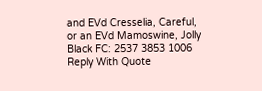and EVd Cresselia, Careful, or an EVd Mamoswine, Jolly
Black FC: 2537 3853 1006
Reply With Quote